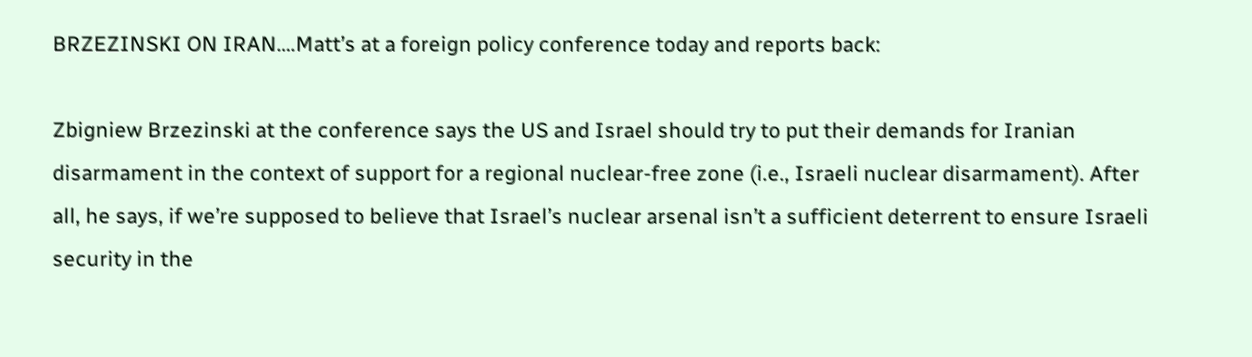BRZEZINSKI ON IRAN….Matt’s at a foreign policy conference today and reports back:

Zbigniew Brzezinski at the conference says the US and Israel should try to put their demands for Iranian disarmament in the context of support for a regional nuclear-free zone (i.e., Israeli nuclear disarmament). After all, he says, if we’re supposed to believe that Israel’s nuclear arsenal isn’t a sufficient deterrent to ensure Israeli security in the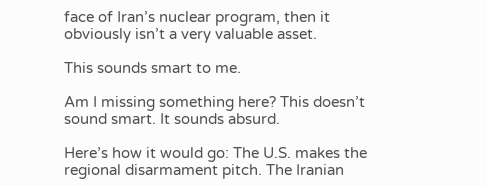face of Iran’s nuclear program, then it obviously isn’t a very valuable asset.

This sounds smart to me.

Am I missing something here? This doesn’t sound smart. It sounds absurd.

Here’s how it would go: The U.S. makes the regional disarmament pitch. The Iranian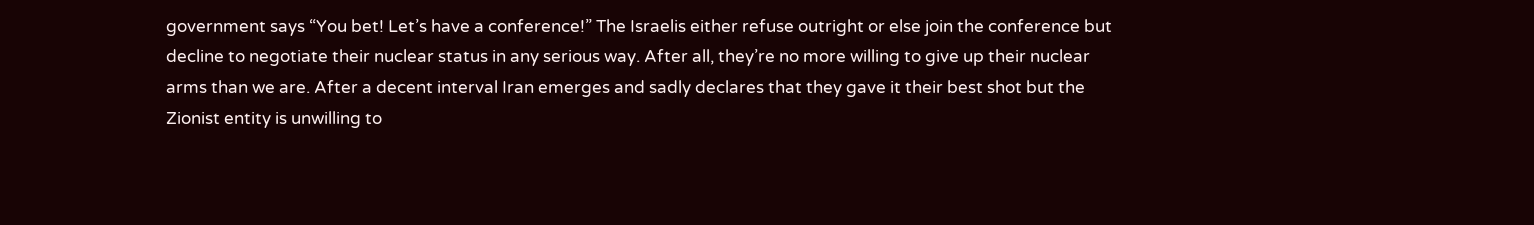government says “You bet! Let’s have a conference!” The Israelis either refuse outright or else join the conference but decline to negotiate their nuclear status in any serious way. After all, they’re no more willing to give up their nuclear arms than we are. After a decent interval Iran emerges and sadly declares that they gave it their best shot but the Zionist entity is unwilling to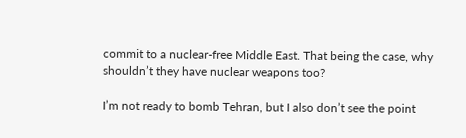commit to a nuclear-free Middle East. That being the case, why shouldn’t they have nuclear weapons too?

I’m not ready to bomb Tehran, but I also don’t see the point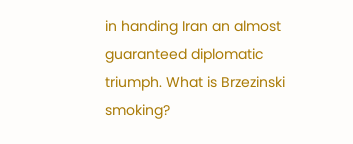in handing Iran an almost guaranteed diplomatic triumph. What is Brzezinski smoking?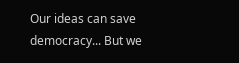Our ideas can save democracy... But we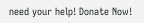need your help! Donate Now!